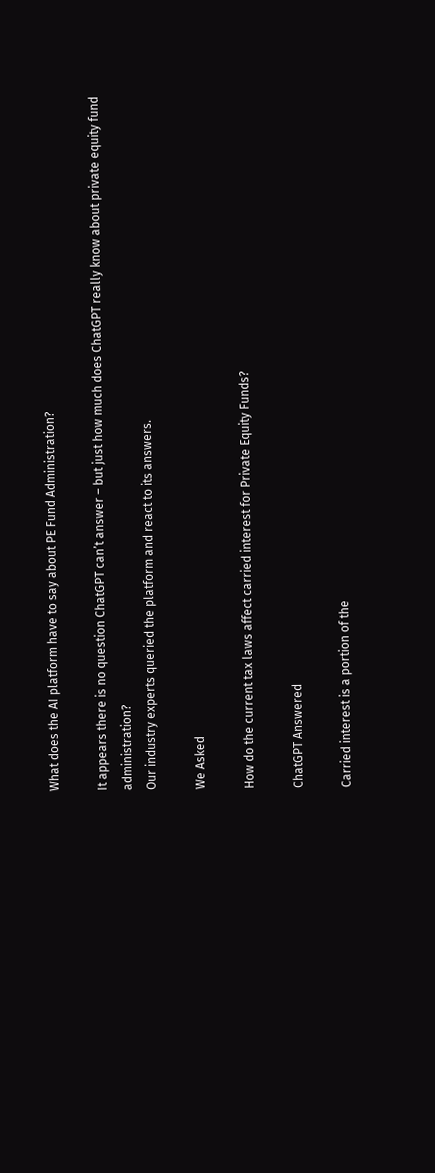What does the AI platform have to say about PE Fund Administration?

It appears there is no question ChatGPT can’t answer – but just how much does ChatGPT really know about private equity fund administration?
Our industry experts queried the platform and react to its answers.

We Asked

How do the current tax laws affect carried interest for Private Equity Funds?

ChatGPT Answered

Carried interest is a portion of the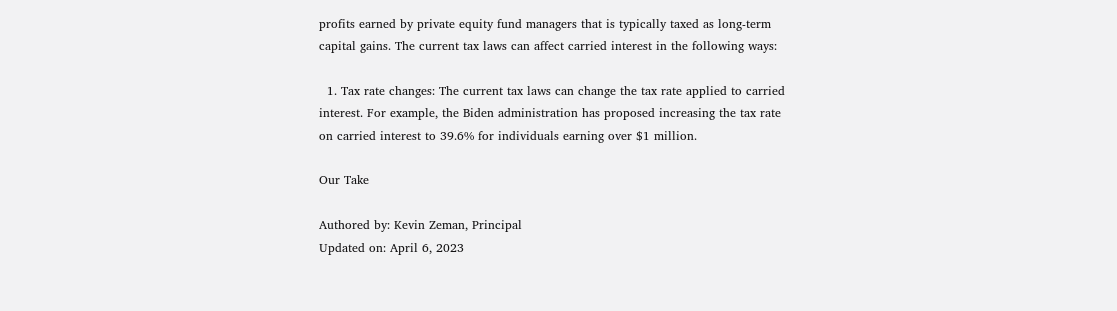profits earned by private equity fund managers that is typically taxed as long-term capital gains. The current tax laws can affect carried interest in the following ways:

  1. Tax rate changes: The current tax laws can change the tax rate applied to carried interest. For example, the Biden administration has proposed increasing the tax rate on carried interest to 39.6% for individuals earning over $1 million.

Our Take

Authored by: Kevin Zeman, Principal
Updated on: April 6, 2023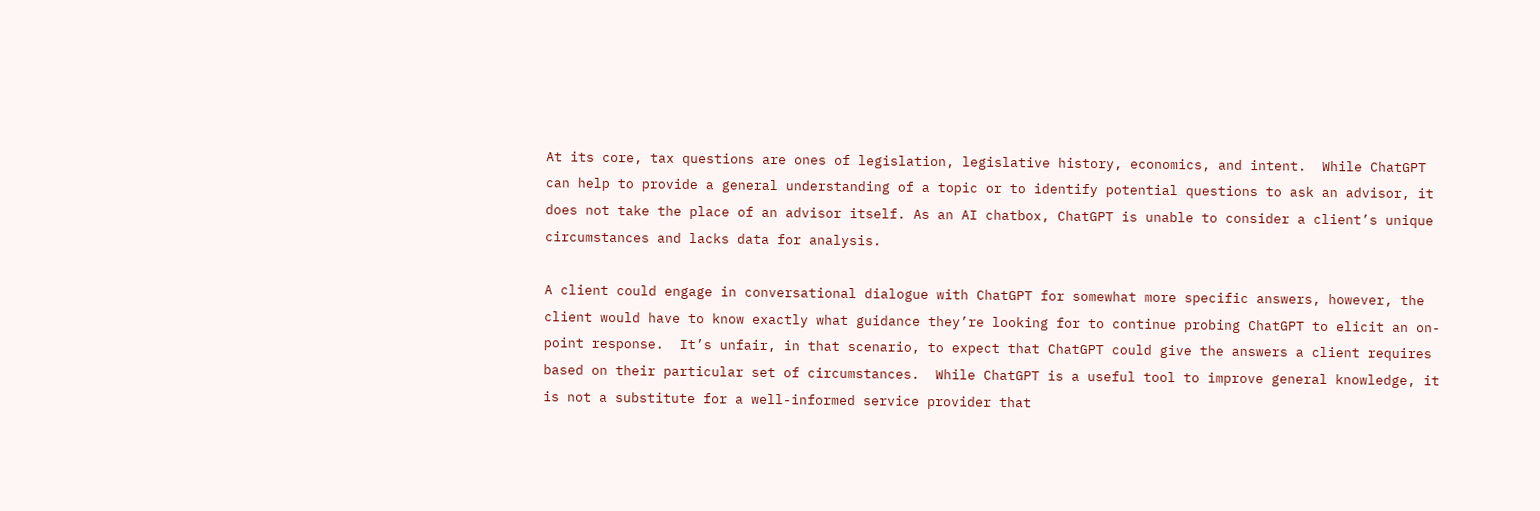At its core, tax questions are ones of legislation, legislative history, economics, and intent.  While ChatGPT can help to provide a general understanding of a topic or to identify potential questions to ask an advisor, it does not take the place of an advisor itself. As an AI chatbox, ChatGPT is unable to consider a client’s unique circumstances and lacks data for analysis.

A client could engage in conversational dialogue with ChatGPT for somewhat more specific answers, however, the client would have to know exactly what guidance they’re looking for to continue probing ChatGPT to elicit an on-point response.  It’s unfair, in that scenario, to expect that ChatGPT could give the answers a client requires based on their particular set of circumstances.  While ChatGPT is a useful tool to improve general knowledge, it is not a substitute for a well-informed service provider that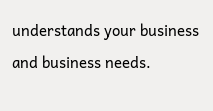understands your business and business needs.